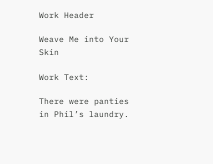Work Header

Weave Me into Your Skin

Work Text:

There were panties in Phil’s laundry.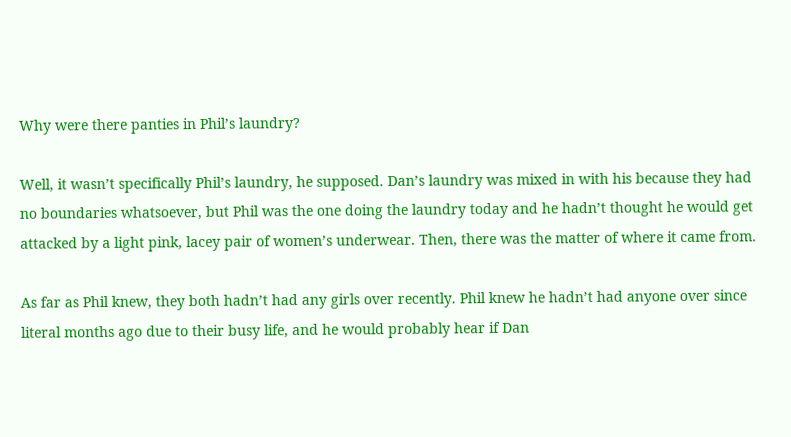Why were there panties in Phil’s laundry?

Well, it wasn’t specifically Phil’s laundry, he supposed. Dan’s laundry was mixed in with his because they had no boundaries whatsoever, but Phil was the one doing the laundry today and he hadn’t thought he would get attacked by a light pink, lacey pair of women’s underwear. Then, there was the matter of where it came from.

As far as Phil knew, they both hadn’t had any girls over recently. Phil knew he hadn’t had anyone over since literal months ago due to their busy life, and he would probably hear if Dan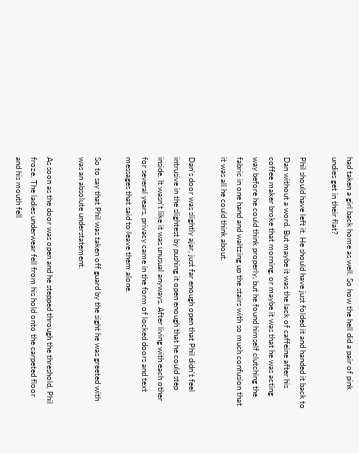had taken a girl back home as well. So how the hell did a pair of pink undies get in their flat?

Phil should have left it. He should have just folded it and handed it back to Dan without a word. But maybe it was the lack of caffeine after his coffee maker broke that morning, or maybe it was that he was acting way before he could think properly, but he found himself clutching the fabric in one hand and waltzing up the stairs with so much confusion that it was all he could think about.

Dan’s door was slightly ajar, just far enough open that Phil didn’t feel intrusive in the slightest by pushing it open enough that he could step inside. It wasn’t like it was unusual anyways. After living with each other for several years, privacy came in the form of locked doors and text messages that said to leave them alone.

So to say that Phil was taken off guard by the sight he was greeted with was an absolute understatement.

As soon as the door was open and he stepped through the threshold, Phil froze. The ladies underwear fell from his hold onto the carpeted floor and his mouth fell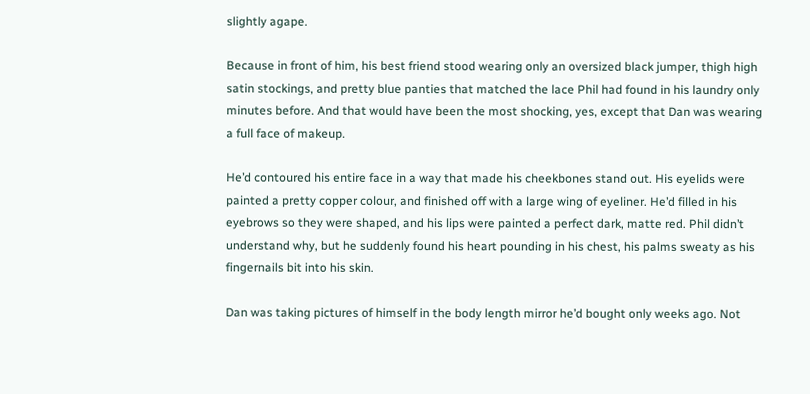slightly agape.

Because in front of him, his best friend stood wearing only an oversized black jumper, thigh high satin stockings, and pretty blue panties that matched the lace Phil had found in his laundry only minutes before. And that would have been the most shocking, yes, except that Dan was wearing a full face of makeup.

He’d contoured his entire face in a way that made his cheekbones stand out. His eyelids were painted a pretty copper colour, and finished off with a large wing of eyeliner. He’d filled in his eyebrows so they were shaped, and his lips were painted a perfect dark, matte red. Phil didn’t understand why, but he suddenly found his heart pounding in his chest, his palms sweaty as his fingernails bit into his skin.

Dan was taking pictures of himself in the body length mirror he’d bought only weeks ago. Not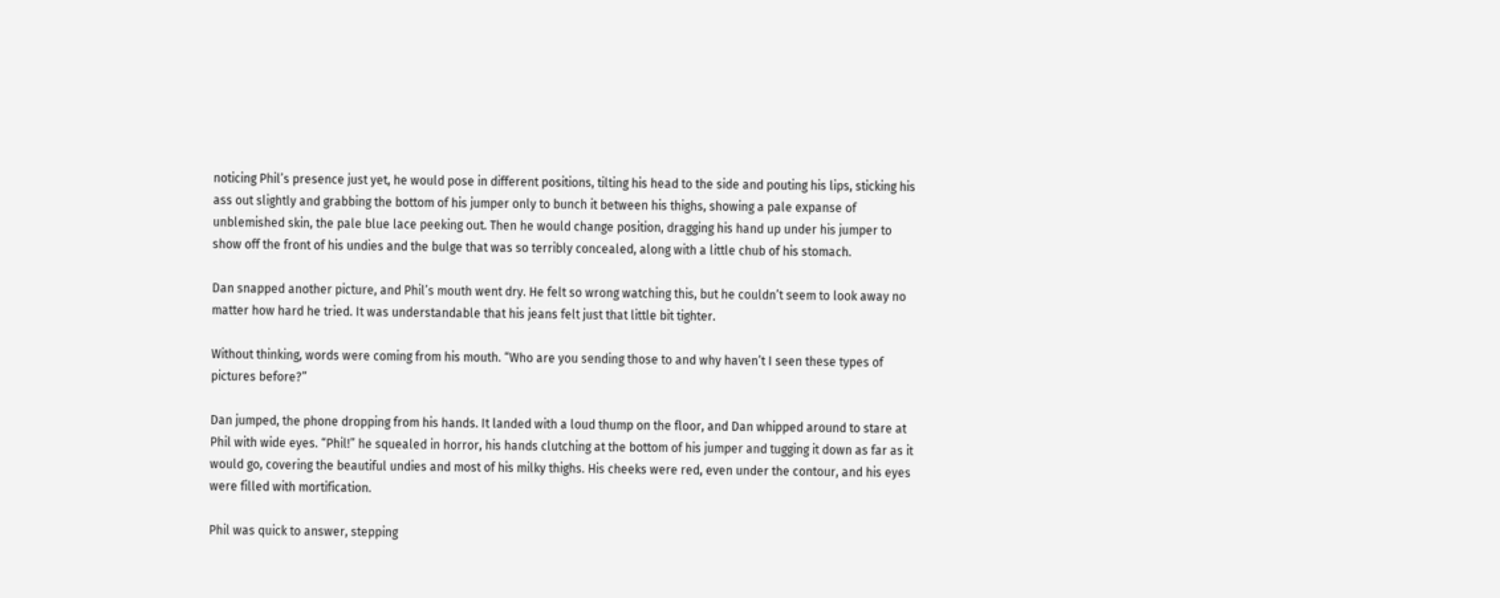noticing Phil’s presence just yet, he would pose in different positions, tilting his head to the side and pouting his lips, sticking his ass out slightly and grabbing the bottom of his jumper only to bunch it between his thighs, showing a pale expanse of unblemished skin, the pale blue lace peeking out. Then he would change position, dragging his hand up under his jumper to show off the front of his undies and the bulge that was so terribly concealed, along with a little chub of his stomach.

Dan snapped another picture, and Phil’s mouth went dry. He felt so wrong watching this, but he couldn’t seem to look away no matter how hard he tried. It was understandable that his jeans felt just that little bit tighter.

Without thinking, words were coming from his mouth. “Who are you sending those to and why haven’t I seen these types of pictures before?”

Dan jumped, the phone dropping from his hands. It landed with a loud thump on the floor, and Dan whipped around to stare at Phil with wide eyes. “Phil!” he squealed in horror, his hands clutching at the bottom of his jumper and tugging it down as far as it would go, covering the beautiful undies and most of his milky thighs. His cheeks were red, even under the contour, and his eyes were filled with mortification.

Phil was quick to answer, stepping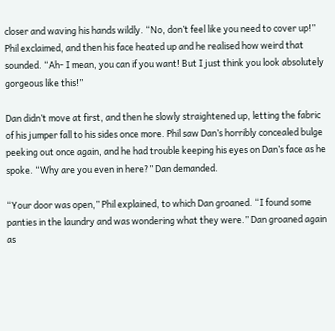closer and waving his hands wildly. “No, don’t feel like you need to cover up!” Phil exclaimed, and then his face heated up and he realised how weird that sounded. “Ah- I mean, you can if you want! But I just think you look absolutely gorgeous like this!”

Dan didn’t move at first, and then he slowly straightened up, letting the fabric of his jumper fall to his sides once more. Phil saw Dan’s horribly concealed bulge peeking out once again, and he had trouble keeping his eyes on Dan’s face as he spoke. “Why are you even in here?” Dan demanded.

“Your door was open,” Phil explained, to which Dan groaned. “I found some panties in the laundry and was wondering what they were.” Dan groaned again as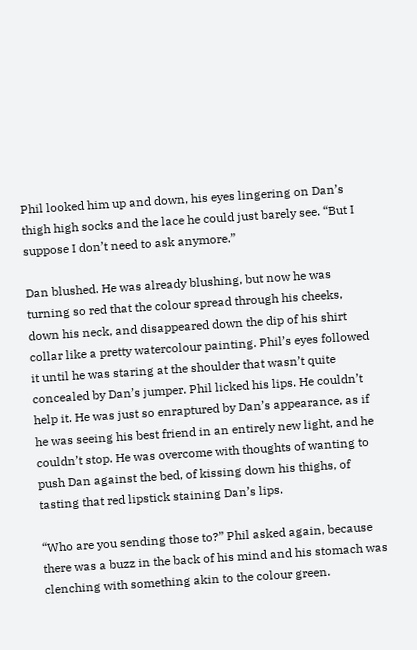Phil looked him up and down, his eyes lingering on Dan’s thigh high socks and the lace he could just barely see. “But I suppose I don’t need to ask anymore.”

Dan blushed. He was already blushing, but now he was turning so red that the colour spread through his cheeks, down his neck, and disappeared down the dip of his shirt collar like a pretty watercolour painting. Phil’s eyes followed it until he was staring at the shoulder that wasn’t quite concealed by Dan’s jumper. Phil licked his lips. He couldn’t help it. He was just so enraptured by Dan’s appearance, as if he was seeing his best friend in an entirely new light, and he couldn’t stop. He was overcome with thoughts of wanting to push Dan against the bed, of kissing down his thighs, of tasting that red lipstick staining Dan’s lips.

“Who are you sending those to?” Phil asked again, because there was a buzz in the back of his mind and his stomach was clenching with something akin to the colour green.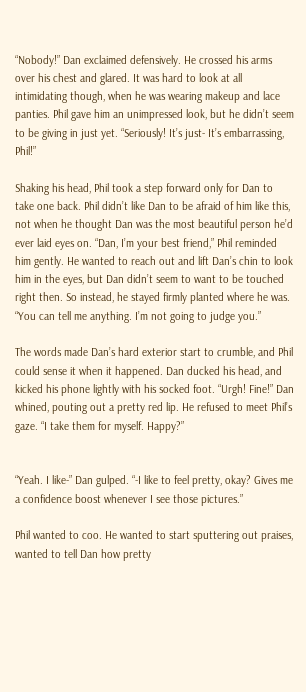“Nobody!” Dan exclaimed defensively. He crossed his arms over his chest and glared. It was hard to look at all intimidating though, when he was wearing makeup and lace panties. Phil gave him an unimpressed look, but he didn’t seem to be giving in just yet. “Seriously! It’s just- It’s embarrassing, Phil!”

Shaking his head, Phil took a step forward only for Dan to take one back. Phil didn’t like Dan to be afraid of him like this, not when he thought Dan was the most beautiful person he’d ever laid eyes on. “Dan, I’m your best friend,” Phil reminded him gently. He wanted to reach out and lift Dan’s chin to look him in the eyes, but Dan didn’t seem to want to be touched right then. So instead, he stayed firmly planted where he was. “You can tell me anything. I’m not going to judge you.”

The words made Dan’s hard exterior start to crumble, and Phil could sense it when it happened. Dan ducked his head, and kicked his phone lightly with his socked foot. “Urgh! Fine!” Dan whined, pouting out a pretty red lip. He refused to meet Phil’s gaze. “I take them for myself. Happy?”


“Yeah. I like-” Dan gulped. “-I like to feel pretty, okay? Gives me a confidence boost whenever I see those pictures.”

Phil wanted to coo. He wanted to start sputtering out praises, wanted to tell Dan how pretty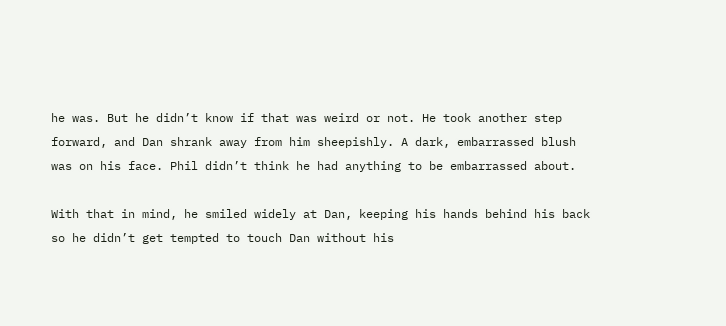he was. But he didn’t know if that was weird or not. He took another step forward, and Dan shrank away from him sheepishly. A dark, embarrassed blush was on his face. Phil didn’t think he had anything to be embarrassed about.

With that in mind, he smiled widely at Dan, keeping his hands behind his back so he didn’t get tempted to touch Dan without his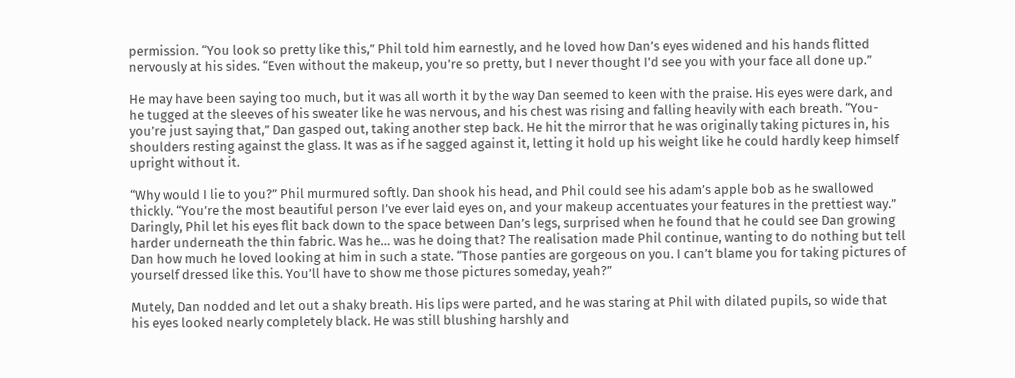permission. “You look so pretty like this,” Phil told him earnestly, and he loved how Dan’s eyes widened and his hands flitted nervously at his sides. “Even without the makeup, you’re so pretty, but I never thought I’d see you with your face all done up.”

He may have been saying too much, but it was all worth it by the way Dan seemed to keen with the praise. His eyes were dark, and he tugged at the sleeves of his sweater like he was nervous, and his chest was rising and falling heavily with each breath. “You- you’re just saying that,” Dan gasped out, taking another step back. He hit the mirror that he was originally taking pictures in, his shoulders resting against the glass. It was as if he sagged against it, letting it hold up his weight like he could hardly keep himself upright without it.

“Why would I lie to you?” Phil murmured softly. Dan shook his head, and Phil could see his adam’s apple bob as he swallowed thickly. “You’re the most beautiful person I’ve ever laid eyes on, and your makeup accentuates your features in the prettiest way.” Daringly, Phil let his eyes flit back down to the space between Dan’s legs, surprised when he found that he could see Dan growing harder underneath the thin fabric. Was he… was he doing that? The realisation made Phil continue, wanting to do nothing but tell Dan how much he loved looking at him in such a state. “Those panties are gorgeous on you. I can’t blame you for taking pictures of yourself dressed like this. You’ll have to show me those pictures someday, yeah?”

Mutely, Dan nodded and let out a shaky breath. His lips were parted, and he was staring at Phil with dilated pupils, so wide that his eyes looked nearly completely black. He was still blushing harshly and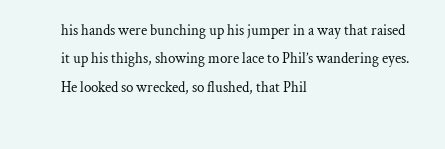his hands were bunching up his jumper in a way that raised it up his thighs, showing more lace to Phil’s wandering eyes. He looked so wrecked, so flushed, that Phil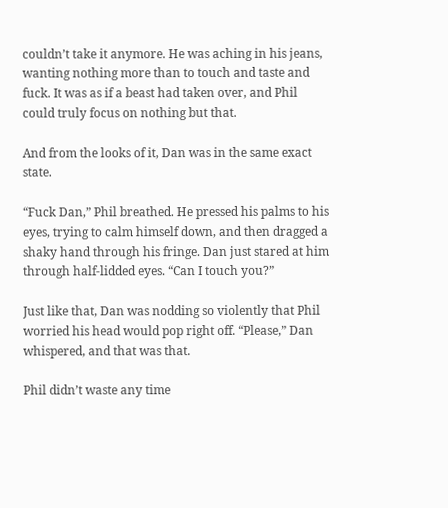couldn’t take it anymore. He was aching in his jeans, wanting nothing more than to touch and taste and fuck. It was as if a beast had taken over, and Phil could truly focus on nothing but that.

And from the looks of it, Dan was in the same exact state.

“Fuck Dan,” Phil breathed. He pressed his palms to his eyes, trying to calm himself down, and then dragged a shaky hand through his fringe. Dan just stared at him through half-lidded eyes. “Can I touch you?”

Just like that, Dan was nodding so violently that Phil worried his head would pop right off. “Please,” Dan whispered, and that was that.

Phil didn’t waste any time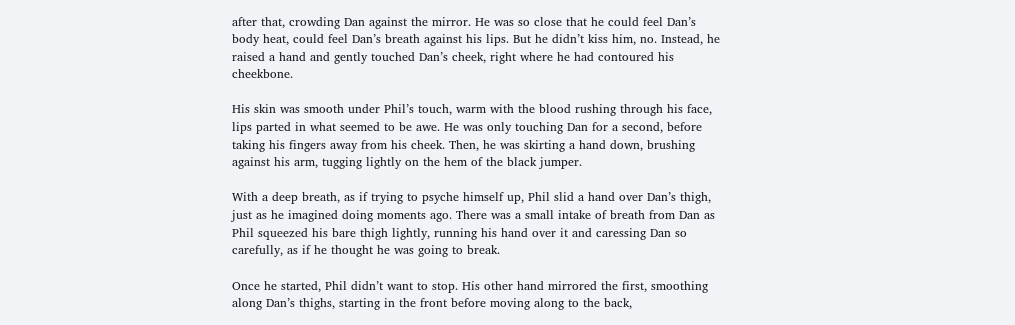after that, crowding Dan against the mirror. He was so close that he could feel Dan’s body heat, could feel Dan’s breath against his lips. But he didn’t kiss him, no. Instead, he raised a hand and gently touched Dan’s cheek, right where he had contoured his cheekbone.

His skin was smooth under Phil’s touch, warm with the blood rushing through his face, lips parted in what seemed to be awe. He was only touching Dan for a second, before taking his fingers away from his cheek. Then, he was skirting a hand down, brushing against his arm, tugging lightly on the hem of the black jumper.

With a deep breath, as if trying to psyche himself up, Phil slid a hand over Dan’s thigh, just as he imagined doing moments ago. There was a small intake of breath from Dan as Phil squeezed his bare thigh lightly, running his hand over it and caressing Dan so carefully, as if he thought he was going to break.

Once he started, Phil didn’t want to stop. His other hand mirrored the first, smoothing along Dan’s thighs, starting in the front before moving along to the back,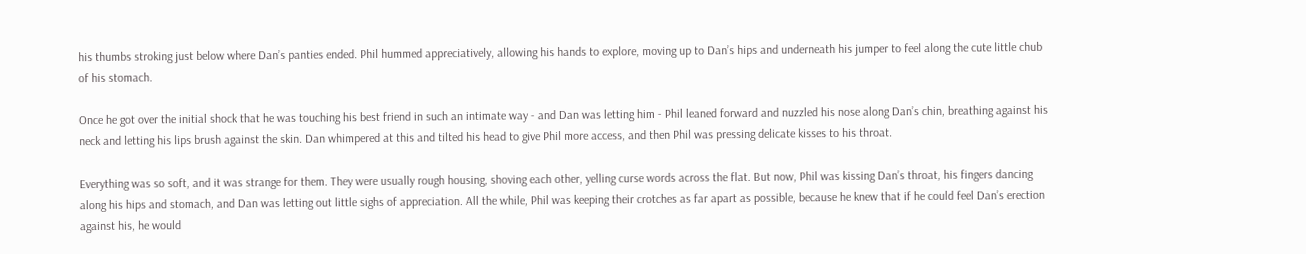his thumbs stroking just below where Dan’s panties ended. Phil hummed appreciatively, allowing his hands to explore, moving up to Dan’s hips and underneath his jumper to feel along the cute little chub of his stomach.

Once he got over the initial shock that he was touching his best friend in such an intimate way - and Dan was letting him - Phil leaned forward and nuzzled his nose along Dan’s chin, breathing against his neck and letting his lips brush against the skin. Dan whimpered at this and tilted his head to give Phil more access, and then Phil was pressing delicate kisses to his throat.

Everything was so soft, and it was strange for them. They were usually rough housing, shoving each other, yelling curse words across the flat. But now, Phil was kissing Dan’s throat, his fingers dancing along his hips and stomach, and Dan was letting out little sighs of appreciation. All the while, Phil was keeping their crotches as far apart as possible, because he knew that if he could feel Dan’s erection against his, he would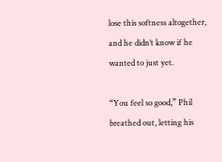lose this softness altogether, and he didn’t know if he wanted to just yet.

“You feel so good,” Phil breathed out, letting his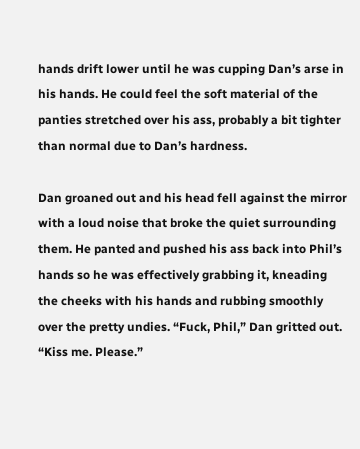hands drift lower until he was cupping Dan’s arse in his hands. He could feel the soft material of the panties stretched over his ass, probably a bit tighter than normal due to Dan’s hardness.

Dan groaned out and his head fell against the mirror with a loud noise that broke the quiet surrounding them. He panted and pushed his ass back into Phil’s hands so he was effectively grabbing it, kneading the cheeks with his hands and rubbing smoothly over the pretty undies. “Fuck, Phil,” Dan gritted out. “Kiss me. Please.”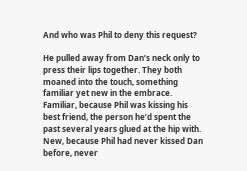And who was Phil to deny this request?

He pulled away from Dan’s neck only to press their lips together. They both moaned into the touch, something familiar yet new in the embrace. Familiar, because Phil was kissing his best friend, the person he’d spent the past several years glued at the hip with. New, because Phil had never kissed Dan before, never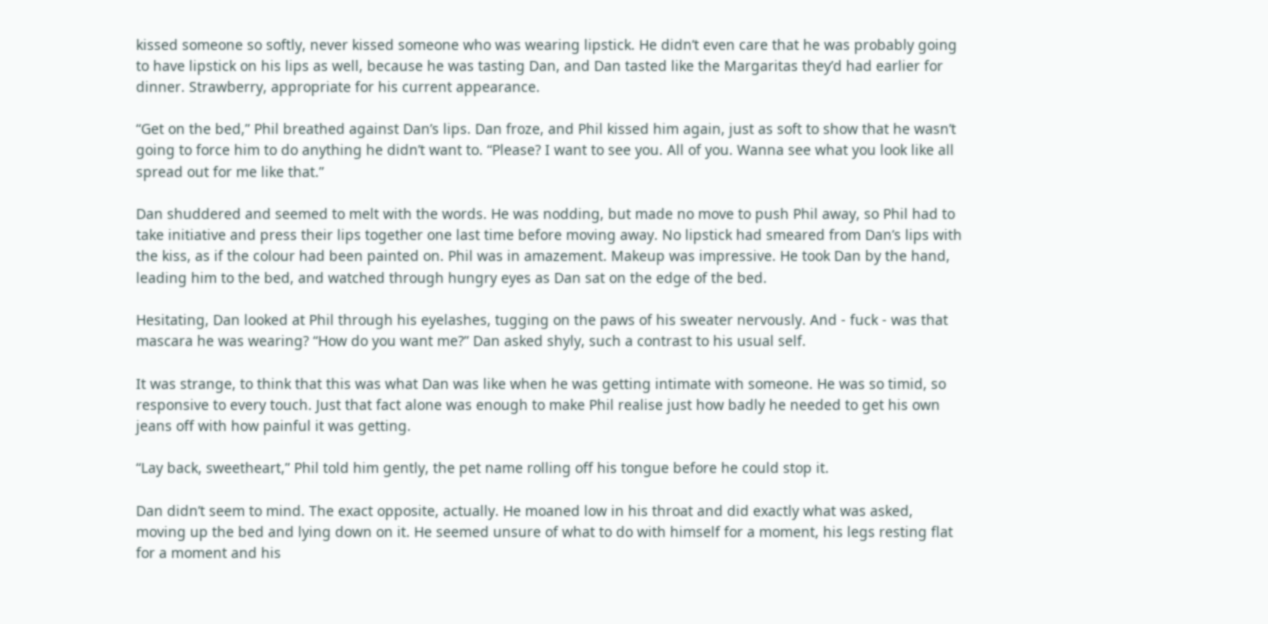kissed someone so softly, never kissed someone who was wearing lipstick. He didn’t even care that he was probably going to have lipstick on his lips as well, because he was tasting Dan, and Dan tasted like the Margaritas they’d had earlier for dinner. Strawberry, appropriate for his current appearance.

“Get on the bed,” Phil breathed against Dan’s lips. Dan froze, and Phil kissed him again, just as soft to show that he wasn’t going to force him to do anything he didn’t want to. “Please? I want to see you. All of you. Wanna see what you look like all spread out for me like that.”

Dan shuddered and seemed to melt with the words. He was nodding, but made no move to push Phil away, so Phil had to take initiative and press their lips together one last time before moving away. No lipstick had smeared from Dan’s lips with the kiss, as if the colour had been painted on. Phil was in amazement. Makeup was impressive. He took Dan by the hand, leading him to the bed, and watched through hungry eyes as Dan sat on the edge of the bed.

Hesitating, Dan looked at Phil through his eyelashes, tugging on the paws of his sweater nervously. And - fuck - was that mascara he was wearing? “How do you want me?” Dan asked shyly, such a contrast to his usual self.

It was strange, to think that this was what Dan was like when he was getting intimate with someone. He was so timid, so responsive to every touch. Just that fact alone was enough to make Phil realise just how badly he needed to get his own jeans off with how painful it was getting.

“Lay back, sweetheart,” Phil told him gently, the pet name rolling off his tongue before he could stop it.

Dan didn’t seem to mind. The exact opposite, actually. He moaned low in his throat and did exactly what was asked, moving up the bed and lying down on it. He seemed unsure of what to do with himself for a moment, his legs resting flat for a moment and his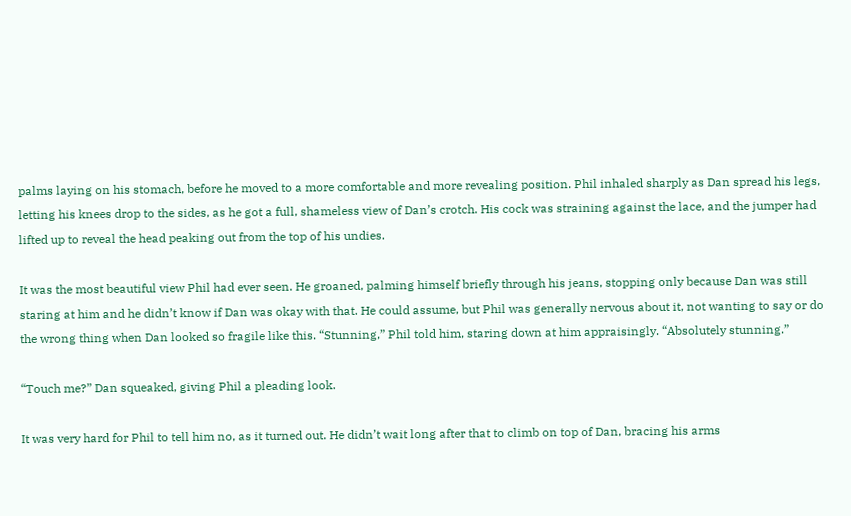palms laying on his stomach, before he moved to a more comfortable and more revealing position. Phil inhaled sharply as Dan spread his legs, letting his knees drop to the sides, as he got a full, shameless view of Dan’s crotch. His cock was straining against the lace, and the jumper had lifted up to reveal the head peaking out from the top of his undies.

It was the most beautiful view Phil had ever seen. He groaned, palming himself briefly through his jeans, stopping only because Dan was still staring at him and he didn’t know if Dan was okay with that. He could assume, but Phil was generally nervous about it, not wanting to say or do the wrong thing when Dan looked so fragile like this. “Stunning,” Phil told him, staring down at him appraisingly. “Absolutely stunning.”

“Touch me?” Dan squeaked, giving Phil a pleading look.

It was very hard for Phil to tell him no, as it turned out. He didn’t wait long after that to climb on top of Dan, bracing his arms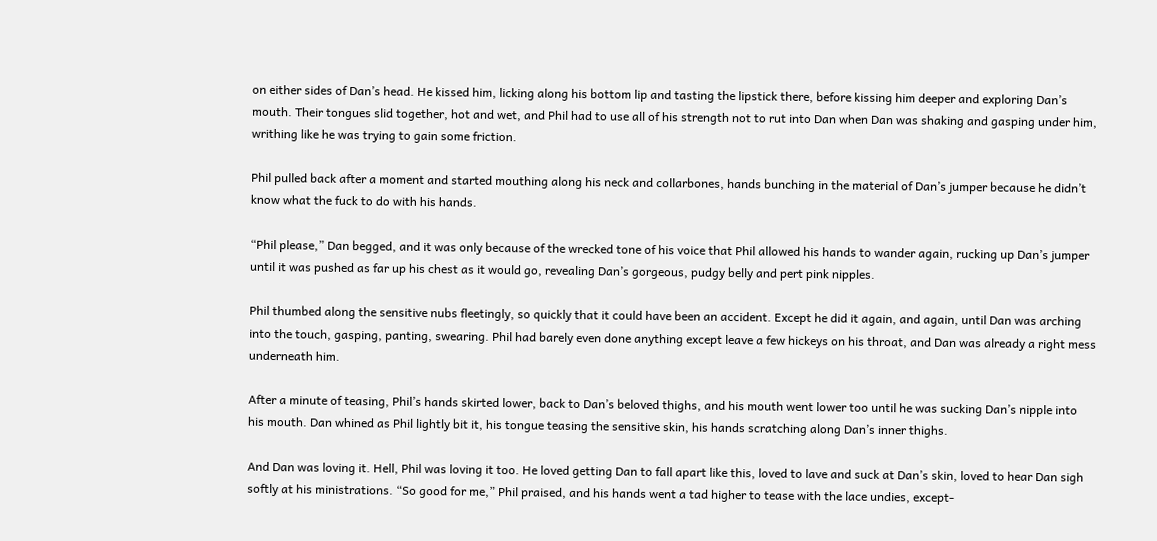on either sides of Dan’s head. He kissed him, licking along his bottom lip and tasting the lipstick there, before kissing him deeper and exploring Dan’s mouth. Their tongues slid together, hot and wet, and Phil had to use all of his strength not to rut into Dan when Dan was shaking and gasping under him, writhing like he was trying to gain some friction.

Phil pulled back after a moment and started mouthing along his neck and collarbones, hands bunching in the material of Dan’s jumper because he didn’t know what the fuck to do with his hands.

“Phil please,” Dan begged, and it was only because of the wrecked tone of his voice that Phil allowed his hands to wander again, rucking up Dan’s jumper until it was pushed as far up his chest as it would go, revealing Dan’s gorgeous, pudgy belly and pert pink nipples.

Phil thumbed along the sensitive nubs fleetingly, so quickly that it could have been an accident. Except he did it again, and again, until Dan was arching into the touch, gasping, panting, swearing. Phil had barely even done anything except leave a few hickeys on his throat, and Dan was already a right mess underneath him.

After a minute of teasing, Phil’s hands skirted lower, back to Dan’s beloved thighs, and his mouth went lower too until he was sucking Dan’s nipple into his mouth. Dan whined as Phil lightly bit it, his tongue teasing the sensitive skin, his hands scratching along Dan’s inner thighs.

And Dan was loving it. Hell, Phil was loving it too. He loved getting Dan to fall apart like this, loved to lave and suck at Dan’s skin, loved to hear Dan sigh softly at his ministrations. “So good for me,” Phil praised, and his hands went a tad higher to tease with the lace undies, except-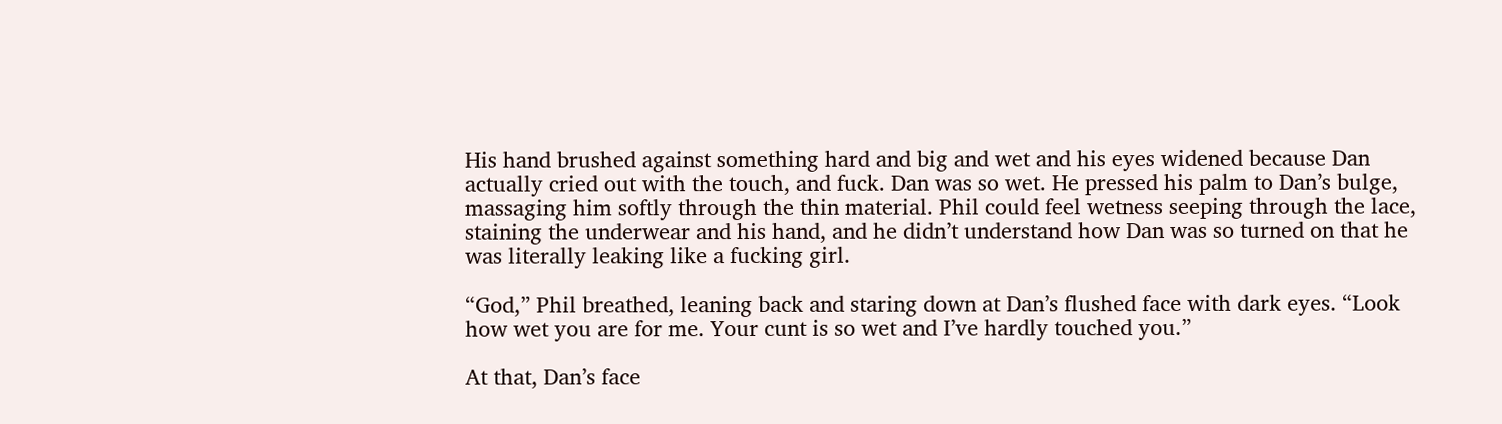His hand brushed against something hard and big and wet and his eyes widened because Dan actually cried out with the touch, and fuck. Dan was so wet. He pressed his palm to Dan’s bulge, massaging him softly through the thin material. Phil could feel wetness seeping through the lace, staining the underwear and his hand, and he didn’t understand how Dan was so turned on that he was literally leaking like a fucking girl.

“God,” Phil breathed, leaning back and staring down at Dan’s flushed face with dark eyes. “Look how wet you are for me. Your cunt is so wet and I’ve hardly touched you.”

At that, Dan’s face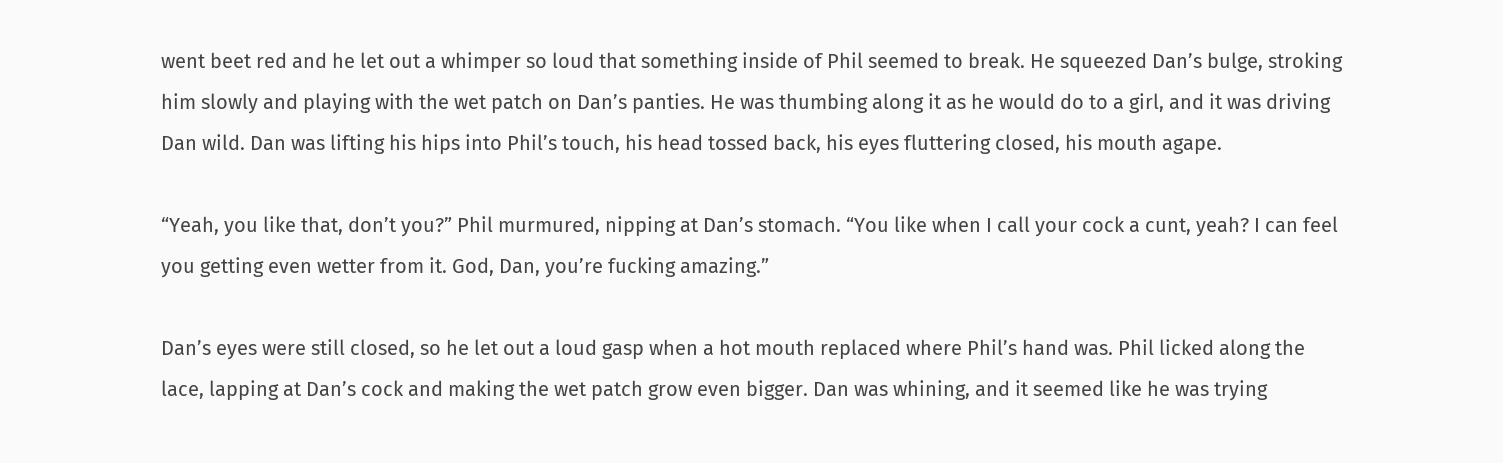went beet red and he let out a whimper so loud that something inside of Phil seemed to break. He squeezed Dan’s bulge, stroking him slowly and playing with the wet patch on Dan’s panties. He was thumbing along it as he would do to a girl, and it was driving Dan wild. Dan was lifting his hips into Phil’s touch, his head tossed back, his eyes fluttering closed, his mouth agape.

“Yeah, you like that, don’t you?” Phil murmured, nipping at Dan’s stomach. “You like when I call your cock a cunt, yeah? I can feel you getting even wetter from it. God, Dan, you’re fucking amazing.”

Dan’s eyes were still closed, so he let out a loud gasp when a hot mouth replaced where Phil’s hand was. Phil licked along the lace, lapping at Dan’s cock and making the wet patch grow even bigger. Dan was whining, and it seemed like he was trying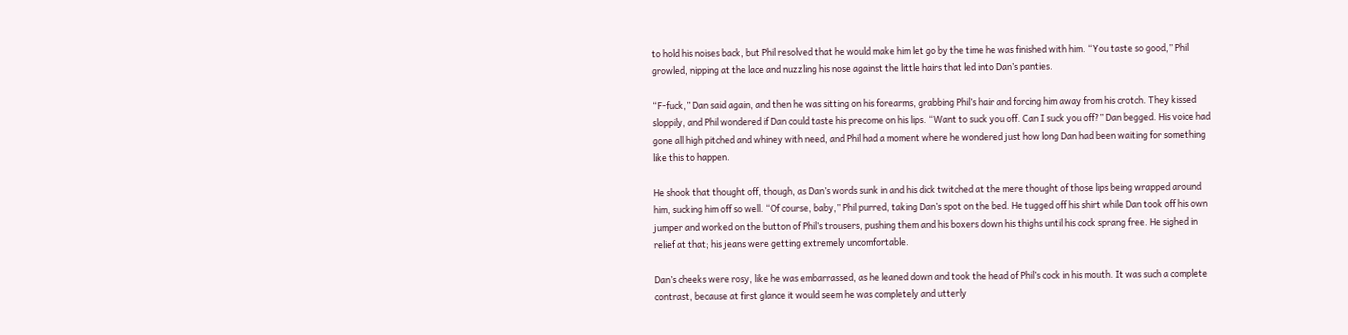to hold his noises back, but Phil resolved that he would make him let go by the time he was finished with him. “You taste so good,” Phil growled, nipping at the lace and nuzzling his nose against the little hairs that led into Dan’s panties.

“F-fuck,” Dan said again, and then he was sitting on his forearms, grabbing Phil’s hair and forcing him away from his crotch. They kissed sloppily, and Phil wondered if Dan could taste his precome on his lips. “Want to suck you off. Can I suck you off?” Dan begged. His voice had gone all high pitched and whiney with need, and Phil had a moment where he wondered just how long Dan had been waiting for something like this to happen.

He shook that thought off, though, as Dan’s words sunk in and his dick twitched at the mere thought of those lips being wrapped around him, sucking him off so well. “Of course, baby,” Phil purred, taking Dan’s spot on the bed. He tugged off his shirt while Dan took off his own jumper and worked on the button of Phil’s trousers, pushing them and his boxers down his thighs until his cock sprang free. He sighed in relief at that; his jeans were getting extremely uncomfortable.

Dan’s cheeks were rosy, like he was embarrassed, as he leaned down and took the head of Phil’s cock in his mouth. It was such a complete contrast, because at first glance it would seem he was completely and utterly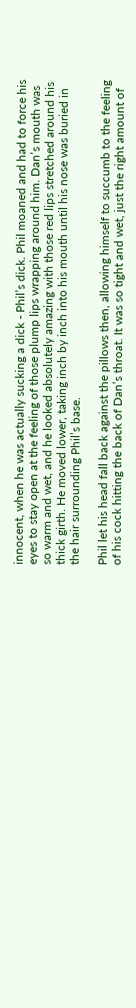innocent, when he was actually sucking a dick - Phil’s dick. Phil moaned and had to force his eyes to stay open at the feeling of those plump lips wrapping around him. Dan’s mouth was so warm and wet, and he looked absolutely amazing with those red lips stretched around his thick girth. He moved lower, taking inch by inch into his mouth until his nose was buried in the hair surrounding Phil’s base.

Phil let his head fall back against the pillows then, allowing himself to succumb to the feeling of his cock hitting the back of Dan’s throat. It was so tight and wet, just the right amount of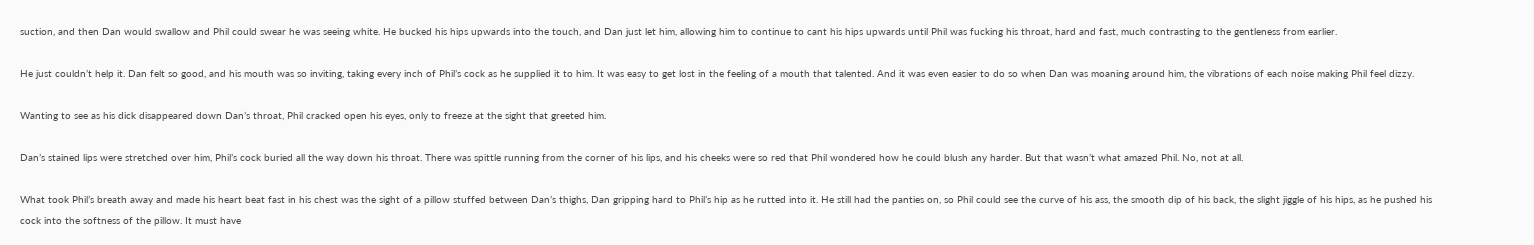suction, and then Dan would swallow and Phil could swear he was seeing white. He bucked his hips upwards into the touch, and Dan just let him, allowing him to continue to cant his hips upwards until Phil was fucking his throat, hard and fast, much contrasting to the gentleness from earlier.

He just couldn’t help it. Dan felt so good, and his mouth was so inviting, taking every inch of Phil’s cock as he supplied it to him. It was easy to get lost in the feeling of a mouth that talented. And it was even easier to do so when Dan was moaning around him, the vibrations of each noise making Phil feel dizzy.

Wanting to see as his dick disappeared down Dan’s throat, Phil cracked open his eyes, only to freeze at the sight that greeted him.

Dan’s stained lips were stretched over him, Phil’s cock buried all the way down his throat. There was spittle running from the corner of his lips, and his cheeks were so red that Phil wondered how he could blush any harder. But that wasn’t what amazed Phil. No, not at all.

What took Phil’s breath away and made his heart beat fast in his chest was the sight of a pillow stuffed between Dan’s thighs, Dan gripping hard to Phil’s hip as he rutted into it. He still had the panties on, so Phil could see the curve of his ass, the smooth dip of his back, the slight jiggle of his hips, as he pushed his cock into the softness of the pillow. It must have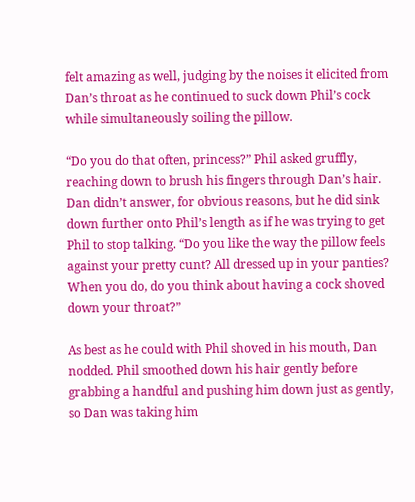felt amazing as well, judging by the noises it elicited from Dan’s throat as he continued to suck down Phil’s cock while simultaneously soiling the pillow.

“Do you do that often, princess?” Phil asked gruffly, reaching down to brush his fingers through Dan’s hair. Dan didn’t answer, for obvious reasons, but he did sink down further onto Phil’s length as if he was trying to get Phil to stop talking. “Do you like the way the pillow feels against your pretty cunt? All dressed up in your panties? When you do, do you think about having a cock shoved down your throat?”

As best as he could with Phil shoved in his mouth, Dan nodded. Phil smoothed down his hair gently before grabbing a handful and pushing him down just as gently, so Dan was taking him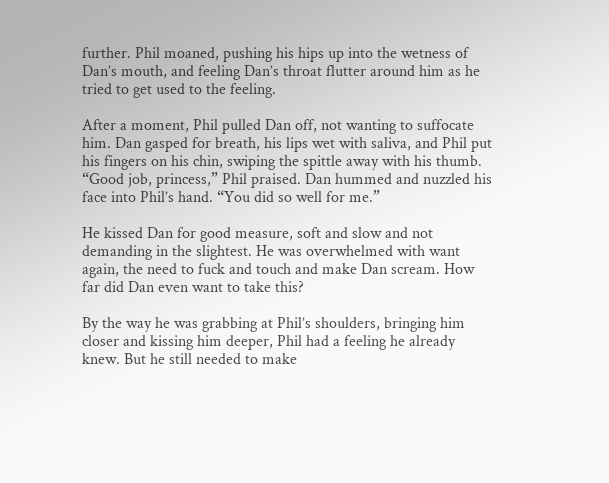further. Phil moaned, pushing his hips up into the wetness of Dan’s mouth, and feeling Dan’s throat flutter around him as he tried to get used to the feeling.

After a moment, Phil pulled Dan off, not wanting to suffocate him. Dan gasped for breath, his lips wet with saliva, and Phil put his fingers on his chin, swiping the spittle away with his thumb. “Good job, princess,” Phil praised. Dan hummed and nuzzled his face into Phil’s hand. “You did so well for me.”

He kissed Dan for good measure, soft and slow and not demanding in the slightest. He was overwhelmed with want again, the need to fuck and touch and make Dan scream. How far did Dan even want to take this?

By the way he was grabbing at Phil’s shoulders, bringing him closer and kissing him deeper, Phil had a feeling he already knew. But he still needed to make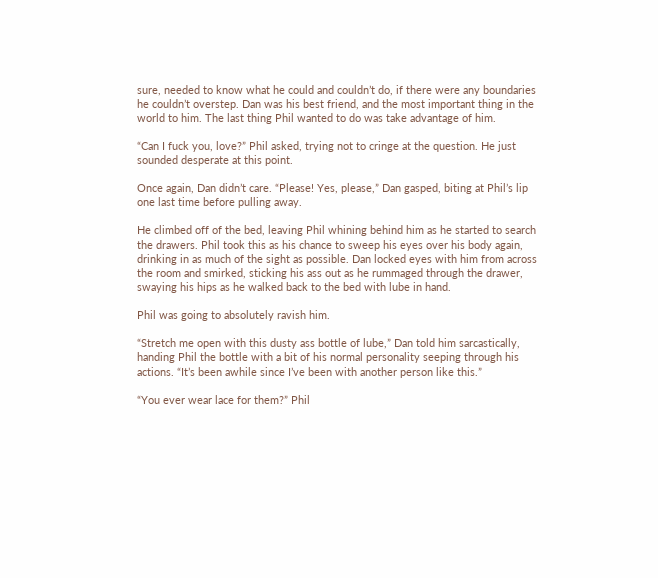sure, needed to know what he could and couldn’t do, if there were any boundaries he couldn’t overstep. Dan was his best friend, and the most important thing in the world to him. The last thing Phil wanted to do was take advantage of him.

“Can I fuck you, love?” Phil asked, trying not to cringe at the question. He just sounded desperate at this point.

Once again, Dan didn’t care. “Please! Yes, please,” Dan gasped, biting at Phil’s lip one last time before pulling away.

He climbed off of the bed, leaving Phil whining behind him as he started to search the drawers. Phil took this as his chance to sweep his eyes over his body again, drinking in as much of the sight as possible. Dan locked eyes with him from across the room and smirked, sticking his ass out as he rummaged through the drawer, swaying his hips as he walked back to the bed with lube in hand.

Phil was going to absolutely ravish him.

“Stretch me open with this dusty ass bottle of lube,” Dan told him sarcastically, handing Phil the bottle with a bit of his normal personality seeping through his actions. “It’s been awhile since I’ve been with another person like this.”

“You ever wear lace for them?” Phil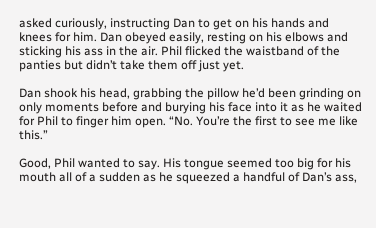asked curiously, instructing Dan to get on his hands and knees for him. Dan obeyed easily, resting on his elbows and sticking his ass in the air. Phil flicked the waistband of the panties but didn’t take them off just yet.

Dan shook his head, grabbing the pillow he’d been grinding on only moments before and burying his face into it as he waited for Phil to finger him open. “No. You’re the first to see me like this.”

Good, Phil wanted to say. His tongue seemed too big for his mouth all of a sudden as he squeezed a handful of Dan’s ass,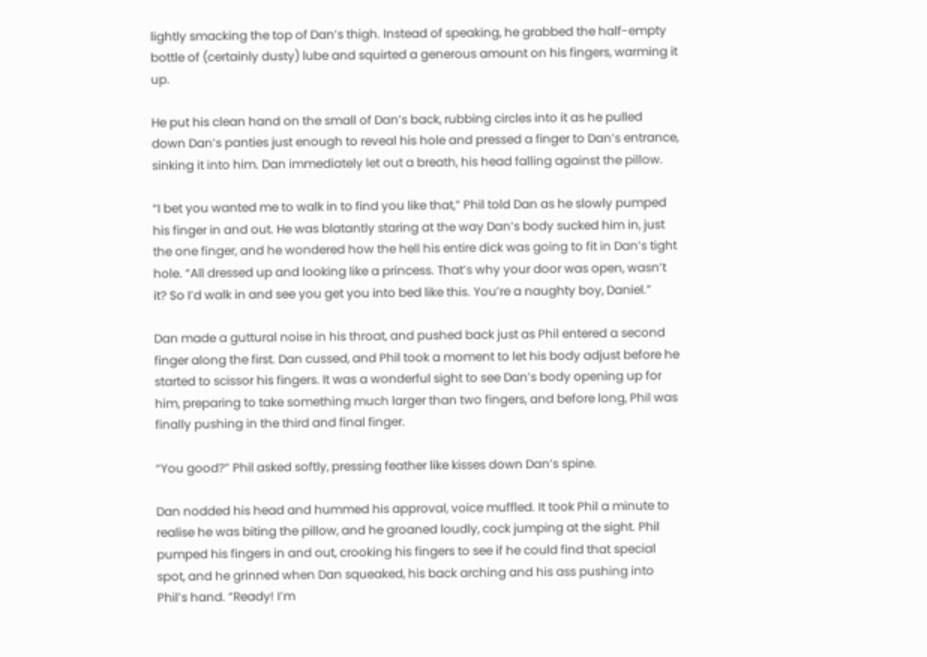lightly smacking the top of Dan’s thigh. Instead of speaking, he grabbed the half-empty bottle of (certainly dusty) lube and squirted a generous amount on his fingers, warming it up.

He put his clean hand on the small of Dan’s back, rubbing circles into it as he pulled down Dan’s panties just enough to reveal his hole and pressed a finger to Dan’s entrance, sinking it into him. Dan immediately let out a breath, his head falling against the pillow.

“I bet you wanted me to walk in to find you like that,” Phil told Dan as he slowly pumped his finger in and out. He was blatantly staring at the way Dan’s body sucked him in, just the one finger, and he wondered how the hell his entire dick was going to fit in Dan’s tight hole. “All dressed up and looking like a princess. That’s why your door was open, wasn’t it? So I’d walk in and see you get you into bed like this. You’re a naughty boy, Daniel.”

Dan made a guttural noise in his throat, and pushed back just as Phil entered a second finger along the first. Dan cussed, and Phil took a moment to let his body adjust before he started to scissor his fingers. It was a wonderful sight to see Dan’s body opening up for him, preparing to take something much larger than two fingers, and before long, Phil was finally pushing in the third and final finger.

“You good?” Phil asked softly, pressing feather like kisses down Dan’s spine.

Dan nodded his head and hummed his approval, voice muffled. It took Phil a minute to realise he was biting the pillow, and he groaned loudly, cock jumping at the sight. Phil pumped his fingers in and out, crooking his fingers to see if he could find that special spot, and he grinned when Dan squeaked, his back arching and his ass pushing into Phil’s hand. “Ready! I’m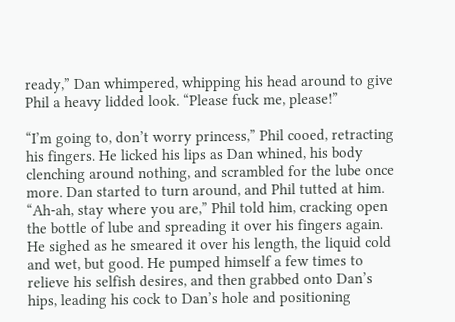ready,” Dan whimpered, whipping his head around to give Phil a heavy lidded look. “Please fuck me, please!”

“I’m going to, don’t worry princess,” Phil cooed, retracting his fingers. He licked his lips as Dan whined, his body clenching around nothing, and scrambled for the lube once more. Dan started to turn around, and Phil tutted at him. “Ah-ah, stay where you are,” Phil told him, cracking open the bottle of lube and spreading it over his fingers again. He sighed as he smeared it over his length, the liquid cold and wet, but good. He pumped himself a few times to relieve his selfish desires, and then grabbed onto Dan’s hips, leading his cock to Dan’s hole and positioning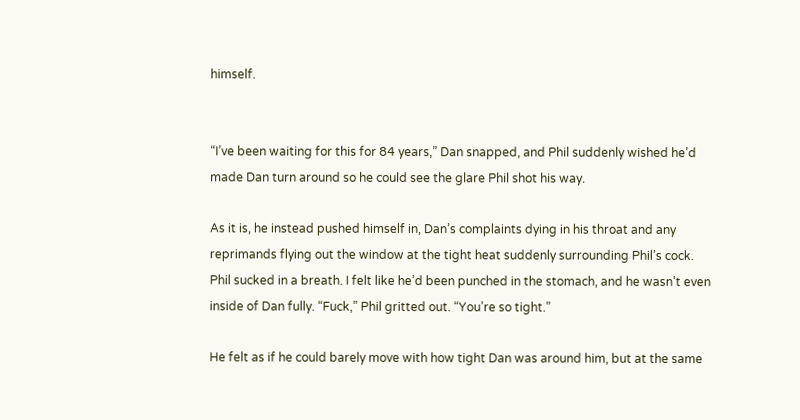himself.


“I’ve been waiting for this for 84 years,” Dan snapped, and Phil suddenly wished he’d made Dan turn around so he could see the glare Phil shot his way.

As it is, he instead pushed himself in, Dan’s complaints dying in his throat and any reprimands flying out the window at the tight heat suddenly surrounding Phil’s cock. Phil sucked in a breath. I felt like he’d been punched in the stomach, and he wasn’t even inside of Dan fully. “Fuck,” Phil gritted out. “You’re so tight.”

He felt as if he could barely move with how tight Dan was around him, but at the same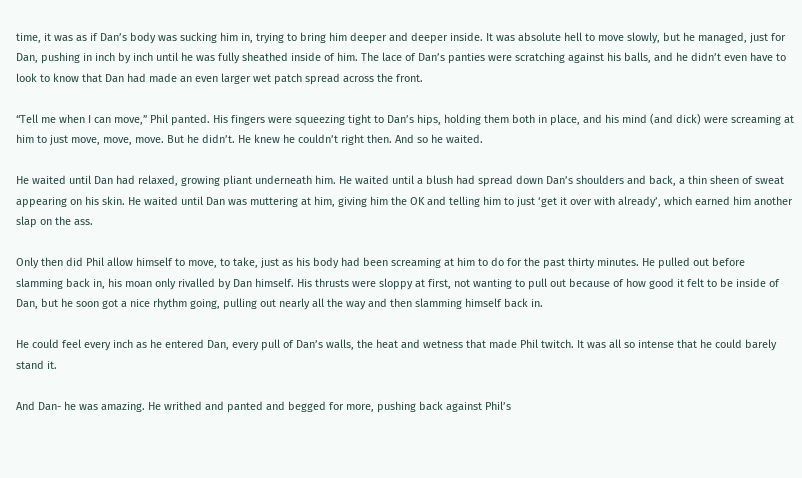time, it was as if Dan’s body was sucking him in, trying to bring him deeper and deeper inside. It was absolute hell to move slowly, but he managed, just for Dan, pushing in inch by inch until he was fully sheathed inside of him. The lace of Dan’s panties were scratching against his balls, and he didn’t even have to look to know that Dan had made an even larger wet patch spread across the front.

“Tell me when I can move,” Phil panted. His fingers were squeezing tight to Dan’s hips, holding them both in place, and his mind (and dick) were screaming at him to just move, move, move. But he didn’t. He knew he couldn’t right then. And so he waited.

He waited until Dan had relaxed, growing pliant underneath him. He waited until a blush had spread down Dan’s shoulders and back, a thin sheen of sweat appearing on his skin. He waited until Dan was muttering at him, giving him the OK and telling him to just ‘get it over with already’, which earned him another slap on the ass.

Only then did Phil allow himself to move, to take, just as his body had been screaming at him to do for the past thirty minutes. He pulled out before slamming back in, his moan only rivalled by Dan himself. His thrusts were sloppy at first, not wanting to pull out because of how good it felt to be inside of Dan, but he soon got a nice rhythm going, pulling out nearly all the way and then slamming himself back in.

He could feel every inch as he entered Dan, every pull of Dan’s walls, the heat and wetness that made Phil twitch. It was all so intense that he could barely stand it.

And Dan- he was amazing. He writhed and panted and begged for more, pushing back against Phil’s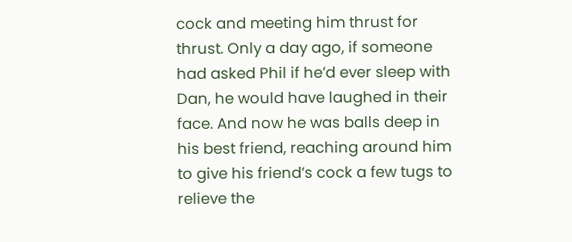cock and meeting him thrust for thrust. Only a day ago, if someone had asked Phil if he’d ever sleep with Dan, he would have laughed in their face. And now he was balls deep in his best friend, reaching around him to give his friend’s cock a few tugs to relieve the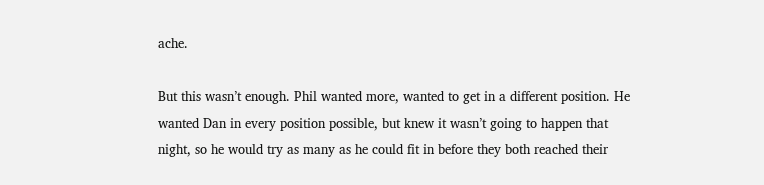ache.

But this wasn’t enough. Phil wanted more, wanted to get in a different position. He wanted Dan in every position possible, but knew it wasn’t going to happen that night, so he would try as many as he could fit in before they both reached their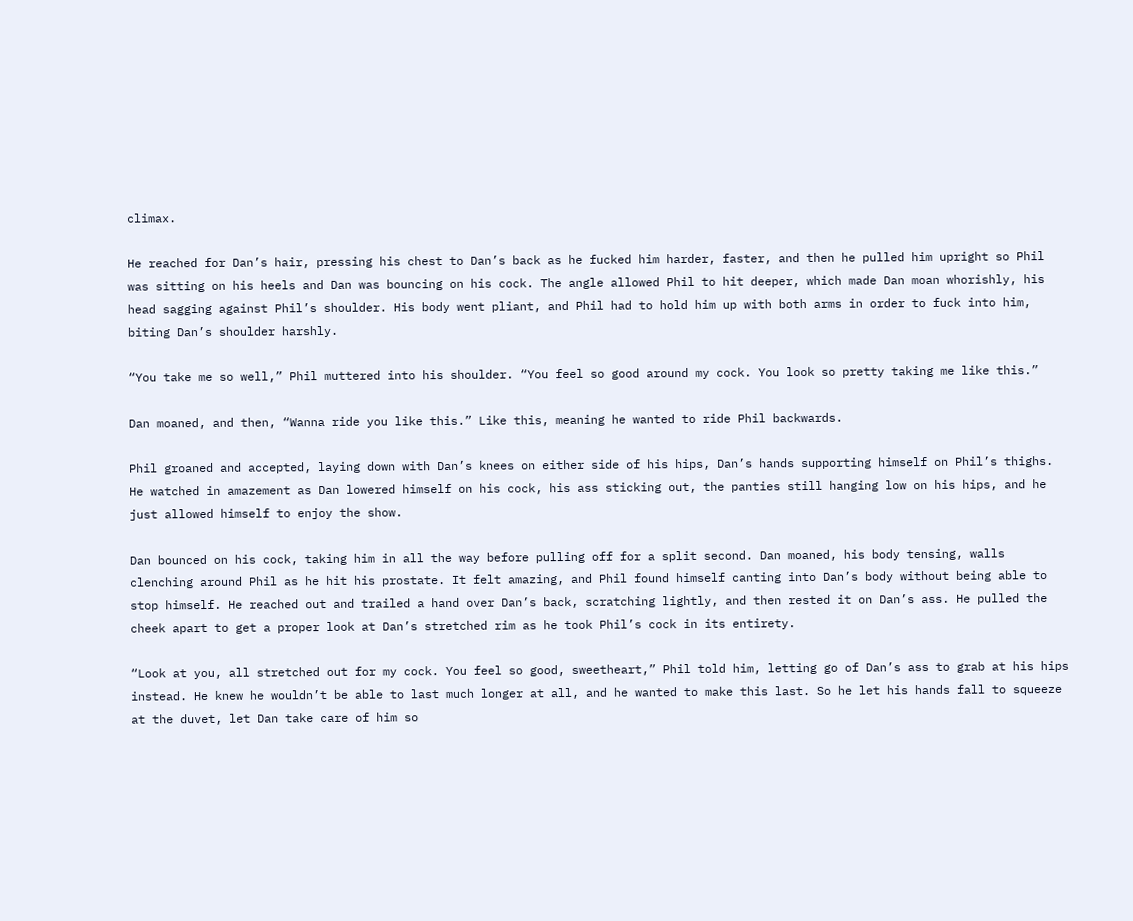climax.

He reached for Dan’s hair, pressing his chest to Dan’s back as he fucked him harder, faster, and then he pulled him upright so Phil was sitting on his heels and Dan was bouncing on his cock. The angle allowed Phil to hit deeper, which made Dan moan whorishly, his head sagging against Phil’s shoulder. His body went pliant, and Phil had to hold him up with both arms in order to fuck into him, biting Dan’s shoulder harshly.

“You take me so well,” Phil muttered into his shoulder. “You feel so good around my cock. You look so pretty taking me like this.”

Dan moaned, and then, “Wanna ride you like this.” Like this, meaning he wanted to ride Phil backwards.

Phil groaned and accepted, laying down with Dan’s knees on either side of his hips, Dan’s hands supporting himself on Phil’s thighs. He watched in amazement as Dan lowered himself on his cock, his ass sticking out, the panties still hanging low on his hips, and he just allowed himself to enjoy the show.

Dan bounced on his cock, taking him in all the way before pulling off for a split second. Dan moaned, his body tensing, walls clenching around Phil as he hit his prostate. It felt amazing, and Phil found himself canting into Dan’s body without being able to stop himself. He reached out and trailed a hand over Dan’s back, scratching lightly, and then rested it on Dan’s ass. He pulled the cheek apart to get a proper look at Dan’s stretched rim as he took Phil’s cock in its entirety.

“Look at you, all stretched out for my cock. You feel so good, sweetheart,” Phil told him, letting go of Dan’s ass to grab at his hips instead. He knew he wouldn’t be able to last much longer at all, and he wanted to make this last. So he let his hands fall to squeeze at the duvet, let Dan take care of him so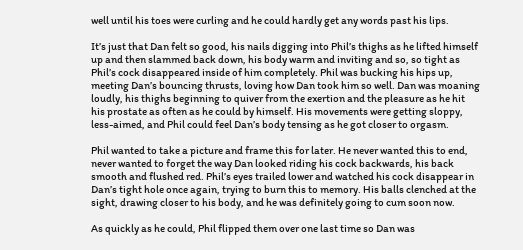well until his toes were curling and he could hardly get any words past his lips.

It’s just that Dan felt so good, his nails digging into Phil’s thighs as he lifted himself up and then slammed back down, his body warm and inviting and so, so tight as Phil’s cock disappeared inside of him completely. Phil was bucking his hips up, meeting Dan’s bouncing thrusts, loving how Dan took him so well. Dan was moaning loudly, his thighs beginning to quiver from the exertion and the pleasure as he hit his prostate as often as he could by himself. His movements were getting sloppy, less-aimed, and Phil could feel Dan’s body tensing as he got closer to orgasm.

Phil wanted to take a picture and frame this for later. He never wanted this to end, never wanted to forget the way Dan looked riding his cock backwards, his back smooth and flushed red. Phil’s eyes trailed lower and watched his cock disappear in Dan’s tight hole once again, trying to burn this to memory. His balls clenched at the sight, drawing closer to his body, and he was definitely going to cum soon now.

As quickly as he could, Phil flipped them over one last time so Dan was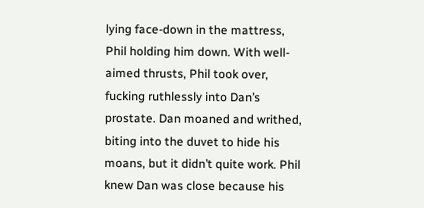lying face-down in the mattress, Phil holding him down. With well-aimed thrusts, Phil took over, fucking ruthlessly into Dan’s prostate. Dan moaned and writhed, biting into the duvet to hide his moans, but it didn’t quite work. Phil knew Dan was close because his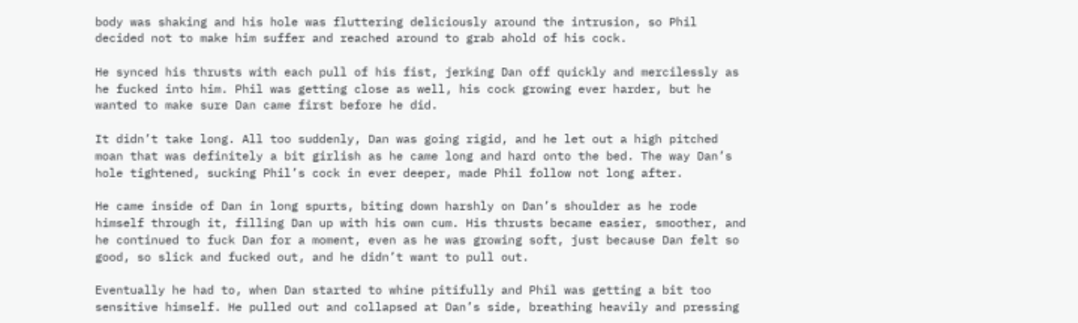body was shaking and his hole was fluttering deliciously around the intrusion, so Phil decided not to make him suffer and reached around to grab ahold of his cock.

He synced his thrusts with each pull of his fist, jerking Dan off quickly and mercilessly as he fucked into him. Phil was getting close as well, his cock growing ever harder, but he wanted to make sure Dan came first before he did.

It didn’t take long. All too suddenly, Dan was going rigid, and he let out a high pitched moan that was definitely a bit girlish as he came long and hard onto the bed. The way Dan’s hole tightened, sucking Phil’s cock in ever deeper, made Phil follow not long after.

He came inside of Dan in long spurts, biting down harshly on Dan’s shoulder as he rode himself through it, filling Dan up with his own cum. His thrusts became easier, smoother, and he continued to fuck Dan for a moment, even as he was growing soft, just because Dan felt so good, so slick and fucked out, and he didn’t want to pull out.

Eventually he had to, when Dan started to whine pitifully and Phil was getting a bit too sensitive himself. He pulled out and collapsed at Dan’s side, breathing heavily and pressing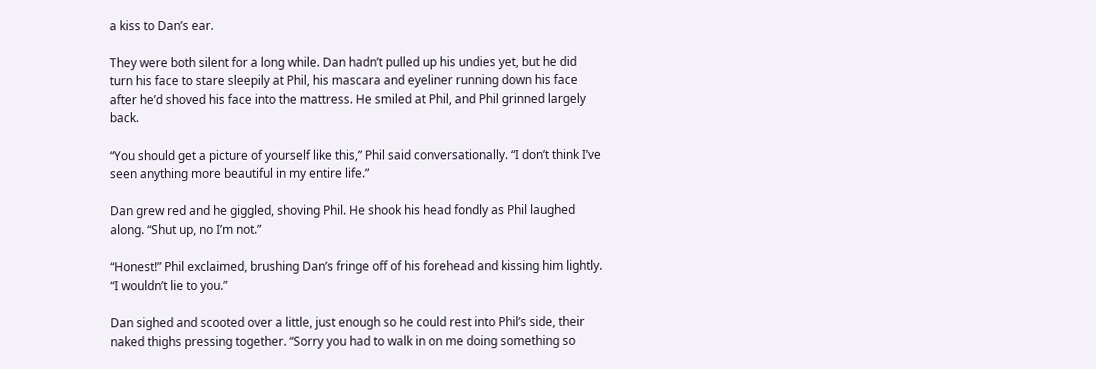a kiss to Dan’s ear.

They were both silent for a long while. Dan hadn’t pulled up his undies yet, but he did turn his face to stare sleepily at Phil, his mascara and eyeliner running down his face after he’d shoved his face into the mattress. He smiled at Phil, and Phil grinned largely back.

“You should get a picture of yourself like this,” Phil said conversationally. “I don’t think I’ve seen anything more beautiful in my entire life.”

Dan grew red and he giggled, shoving Phil. He shook his head fondly as Phil laughed along. “Shut up, no I’m not.”

“Honest!” Phil exclaimed, brushing Dan’s fringe off of his forehead and kissing him lightly. “I wouldn’t lie to you.”

Dan sighed and scooted over a little, just enough so he could rest into Phil’s side, their naked thighs pressing together. “Sorry you had to walk in on me doing something so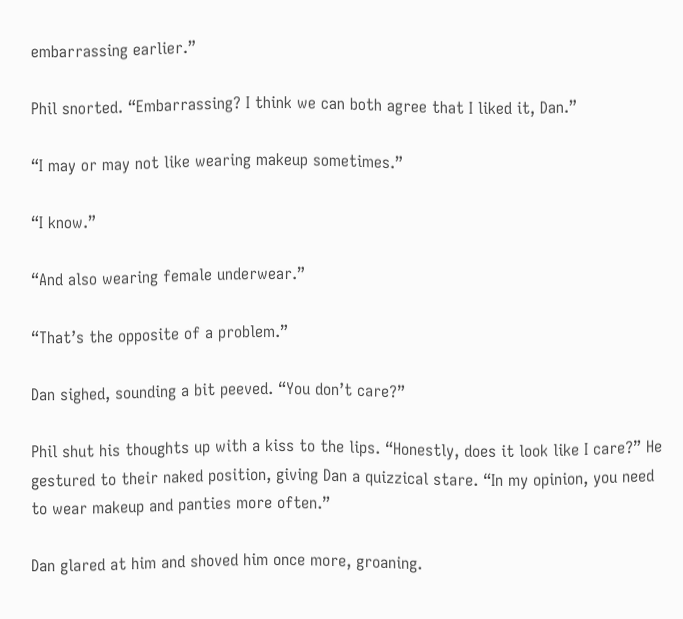embarrassing earlier.”

Phil snorted. “Embarrassing? I think we can both agree that I liked it, Dan.”

“I may or may not like wearing makeup sometimes.”

“I know.”

“And also wearing female underwear.”

“That’s the opposite of a problem.”

Dan sighed, sounding a bit peeved. “You don’t care?”

Phil shut his thoughts up with a kiss to the lips. “Honestly, does it look like I care?” He gestured to their naked position, giving Dan a quizzical stare. “In my opinion, you need to wear makeup and panties more often.”

Dan glared at him and shoved him once more, groaning.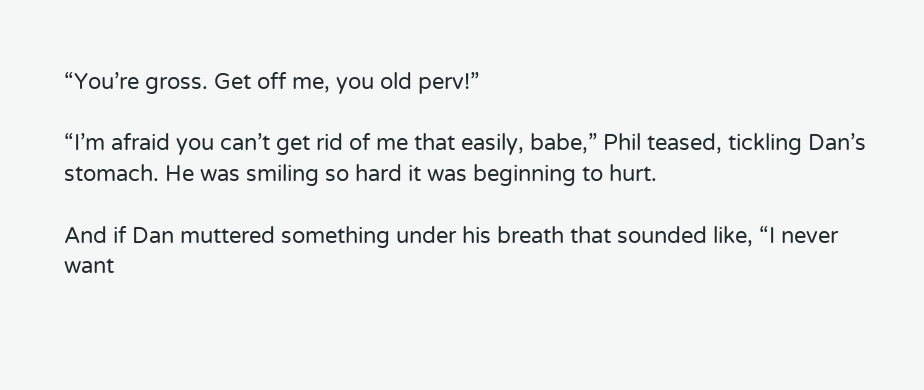“You’re gross. Get off me, you old perv!”

“I’m afraid you can’t get rid of me that easily, babe,” Phil teased, tickling Dan’s stomach. He was smiling so hard it was beginning to hurt.

And if Dan muttered something under his breath that sounded like, “I never want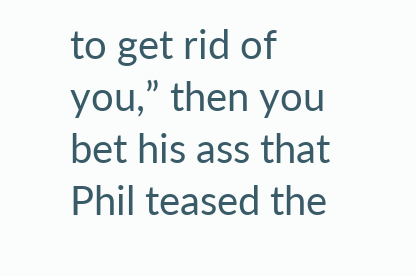to get rid of you,” then you bet his ass that Phil teased the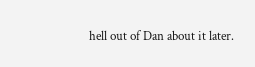hell out of Dan about it later.